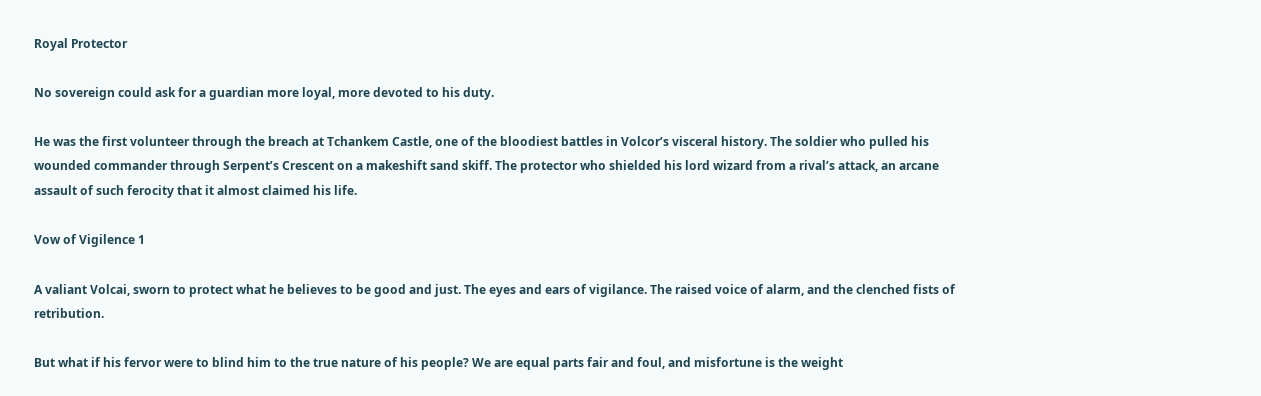Royal Protector

No sovereign could ask for a guardian more loyal, more devoted to his duty.

He was the first volunteer through the breach at Tchankem Castle, one of the bloodiest battles in Volcor’s visceral history. The soldier who pulled his wounded commander through Serpent’s Crescent on a makeshift sand skiff. The protector who shielded his lord wizard from a rival’s attack, an arcane assault of such ferocity that it almost claimed his life.

Vow of Vigilence 1

A valiant Volcai, sworn to protect what he believes to be good and just. The eyes and ears of vigilance. The raised voice of alarm, and the clenched fists of retribution.

But what if his fervor were to blind him to the true nature of his people? We are equal parts fair and foul, and misfortune is the weight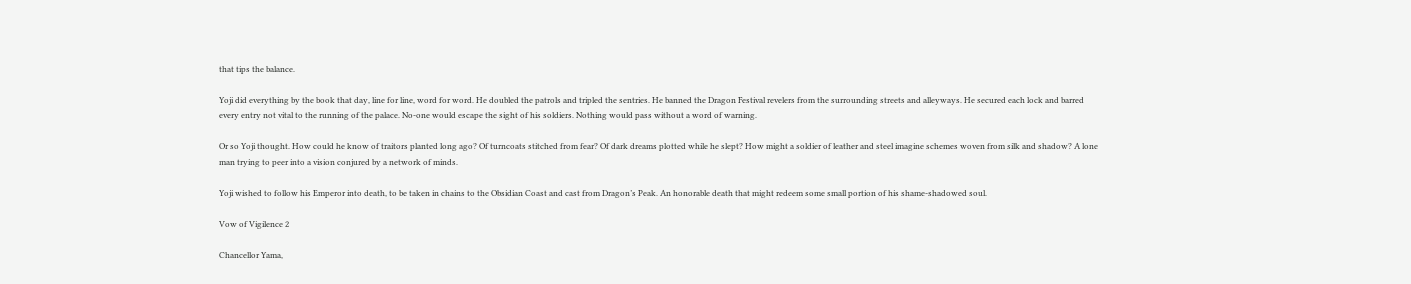that tips the balance.

Yoji did everything by the book that day, line for line, word for word. He doubled the patrols and tripled the sentries. He banned the Dragon Festival revelers from the surrounding streets and alleyways. He secured each lock and barred every entry not vital to the running of the palace. No-one would escape the sight of his soldiers. Nothing would pass without a word of warning.

Or so Yoji thought. How could he know of traitors planted long ago? Of turncoats stitched from fear? Of dark dreams plotted while he slept? How might a soldier of leather and steel imagine schemes woven from silk and shadow? A lone man trying to peer into a vision conjured by a network of minds.

Yoji wished to follow his Emperor into death, to be taken in chains to the Obsidian Coast and cast from Dragon’s Peak. An honorable death that might redeem some small portion of his shame-shadowed soul.

Vow of Vigilence 2

Chancellor Yama,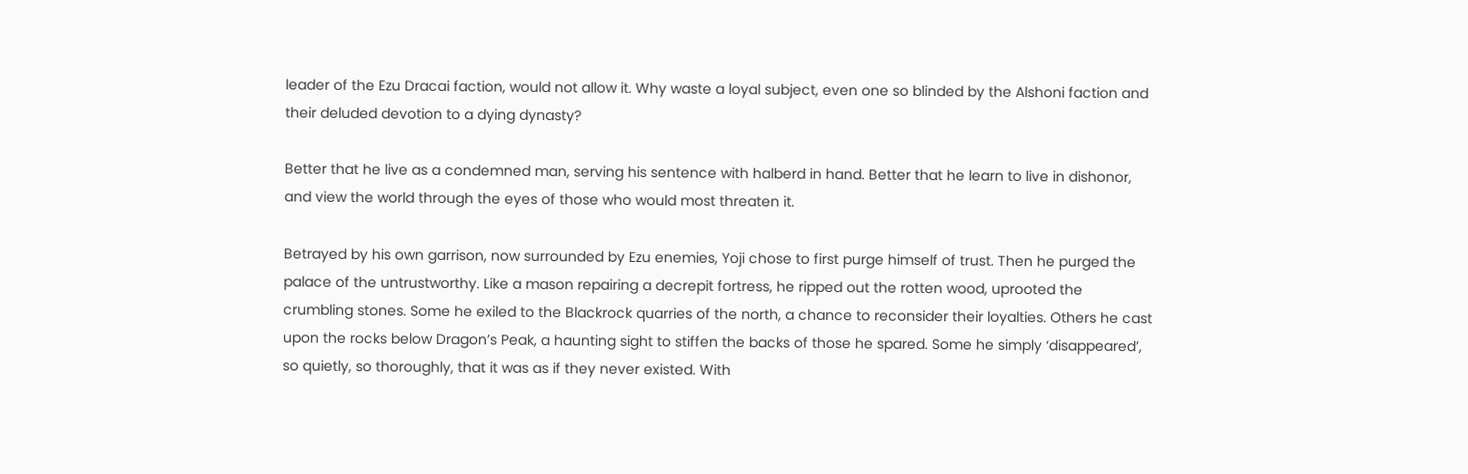leader of the Ezu Dracai faction, would not allow it. Why waste a loyal subject, even one so blinded by the Alshoni faction and their deluded devotion to a dying dynasty?

Better that he live as a condemned man, serving his sentence with halberd in hand. Better that he learn to live in dishonor, and view the world through the eyes of those who would most threaten it.

Betrayed by his own garrison, now surrounded by Ezu enemies, Yoji chose to first purge himself of trust. Then he purged the palace of the untrustworthy. Like a mason repairing a decrepit fortress, he ripped out the rotten wood, uprooted the crumbling stones. Some he exiled to the Blackrock quarries of the north, a chance to reconsider their loyalties. Others he cast upon the rocks below Dragon’s Peak, a haunting sight to stiffen the backs of those he spared. Some he simply ‘disappeared’, so quietly, so thoroughly, that it was as if they never existed. With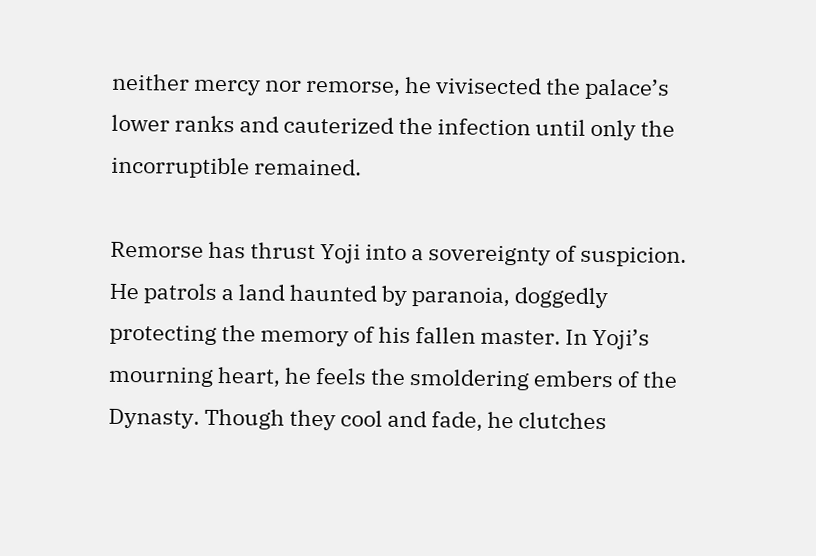neither mercy nor remorse, he vivisected the palace’s lower ranks and cauterized the infection until only the incorruptible remained.

Remorse has thrust Yoji into a sovereignty of suspicion. He patrols a land haunted by paranoia, doggedly protecting the memory of his fallen master. In Yoji’s mourning heart, he feels the smoldering embers of the Dynasty. Though they cool and fade, he clutches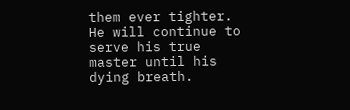them ever tighter. He will continue to serve his true master until his dying breath.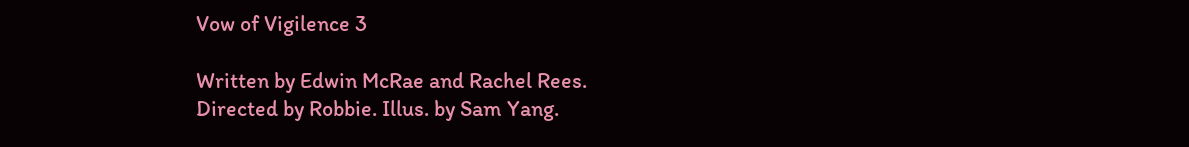Vow of Vigilence 3

Written by Edwin McRae and Rachel Rees.
Directed by Robbie. Illus. by Sam Yang.